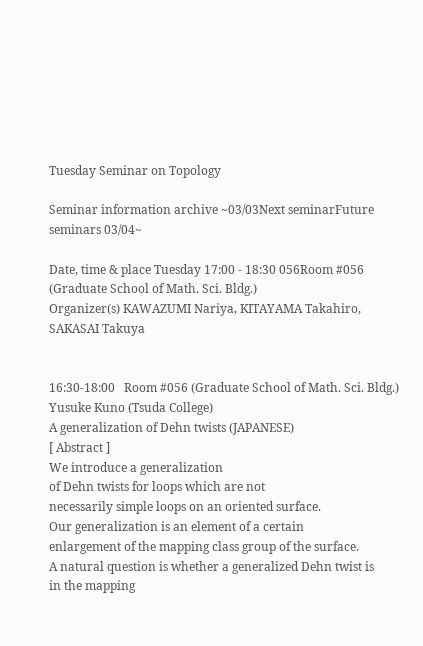Tuesday Seminar on Topology

Seminar information archive ~03/03Next seminarFuture seminars 03/04~

Date, time & place Tuesday 17:00 - 18:30 056Room #056 (Graduate School of Math. Sci. Bldg.)
Organizer(s) KAWAZUMI Nariya, KITAYAMA Takahiro, SAKASAI Takuya


16:30-18:00   Room #056 (Graduate School of Math. Sci. Bldg.)
Yusuke Kuno (Tsuda College)
A generalization of Dehn twists (JAPANESE)
[ Abstract ]
We introduce a generalization
of Dehn twists for loops which are not
necessarily simple loops on an oriented surface.
Our generalization is an element of a certain
enlargement of the mapping class group of the surface.
A natural question is whether a generalized Dehn twist is
in the mapping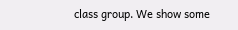class group. We show some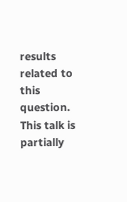results related to this question.
This talk is partially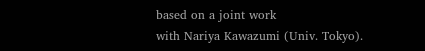based on a joint work
with Nariya Kawazumi (Univ. Tokyo).